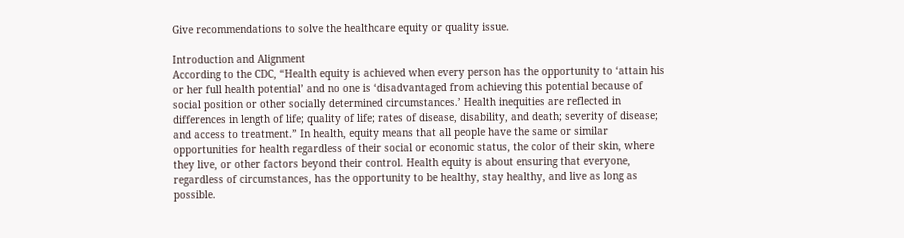Give recommendations to solve the healthcare equity or quality issue.

Introduction and Alignment
According to the CDC, “Health equity is achieved when every person has the opportunity to ‘attain his or her full health potential’ and no one is ‘disadvantaged from achieving this potential because of social position or other socially determined circumstances.’ Health inequities are reflected in differences in length of life; quality of life; rates of disease, disability, and death; severity of disease; and access to treatment.” In health, equity means that all people have the same or similar opportunities for health regardless of their social or economic status, the color of their skin, where they live, or other factors beyond their control. Health equity is about ensuring that everyone, regardless of circumstances, has the opportunity to be healthy, stay healthy, and live as long as possible.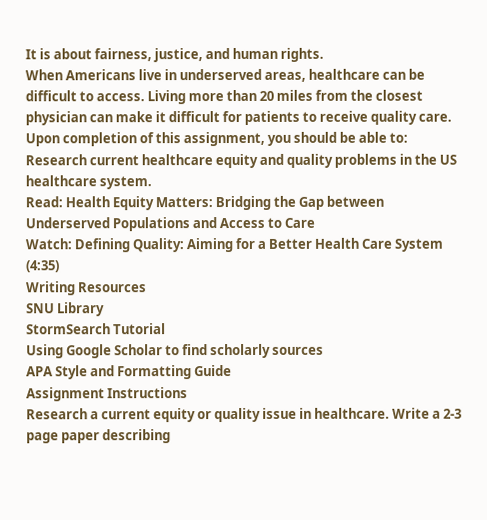It is about fairness, justice, and human rights.
When Americans live in underserved areas, healthcare can be difficult to access. Living more than 20 miles from the closest physician can make it difficult for patients to receive quality care.
Upon completion of this assignment, you should be able to:
Research current healthcare equity and quality problems in the US healthcare system.
Read: Health Equity Matters: Bridging the Gap between Underserved Populations and Access to Care
Watch: Defining Quality: Aiming for a Better Health Care System (4:35)
Writing Resources
SNU Library
StormSearch Tutorial
Using Google Scholar to find scholarly sources
APA Style and Formatting Guide
Assignment Instructions
Research a current equity or quality issue in healthcare. Write a 2-3 page paper describing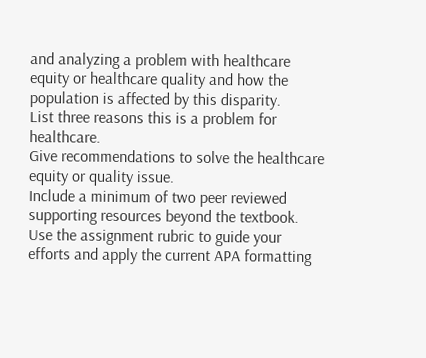and analyzing a problem with healthcare equity or healthcare quality and how the population is affected by this disparity.
List three reasons this is a problem for healthcare.
Give recommendations to solve the healthcare equity or quality issue.
Include a minimum of two peer reviewed supporting resources beyond the textbook.
Use the assignment rubric to guide your efforts and apply the current APA formatting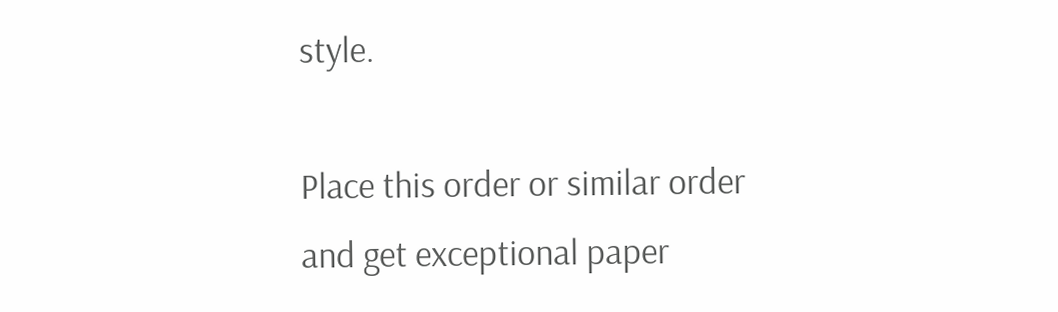style.

Place this order or similar order and get exceptional paper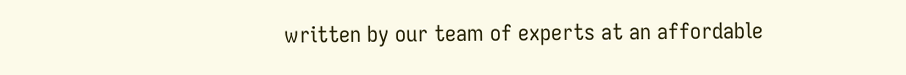written by our team of experts at an affordable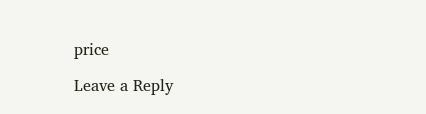price

Leave a Reply